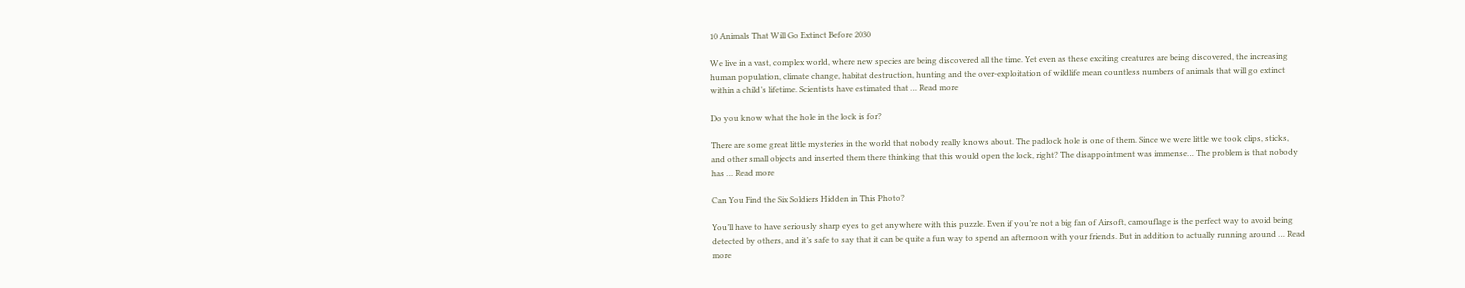10 Animals That Will Go Extinct Before 2030

We live in a vast, complex world, where new species are being discovered all the time. Yet even as these exciting creatures are being discovered, the increasing human population, climate change, habitat destruction, hunting and the over-exploitation of wildlife mean countless numbers of animals that will go extinct within a child’s lifetime. Scientists have estimated that … Read more

Do you know what the hole in the lock is for?

There are some great little mysteries in the world that nobody really knows about. The padlock hole is one of them. Since we were little we took clips, sticks, and other small objects and inserted them there thinking that this would open the lock, right? The disappointment was immense… The problem is that nobody has … Read more

Can You Find the Six Soldiers Hidden in This Photo?

You’ll have to have seriously sharp eyes to get anywhere with this puzzle. Even if you’re not a big fan of Airsoft, camouflage is the perfect way to avoid being detected by others, and it’s safe to say that it can be quite a fun way to spend an afternoon with your friends. But in addition to actually running around … Read more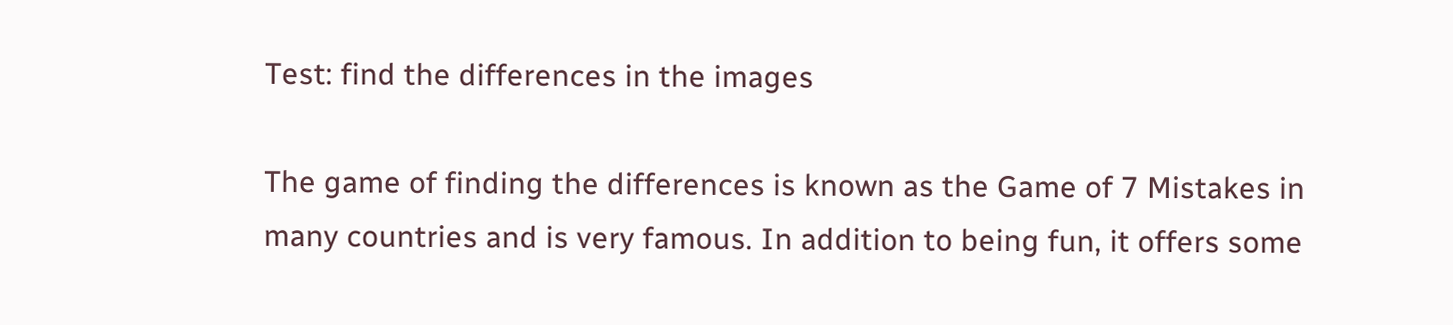Test: find the differences in the images

The game of finding the differences is known as the Game of 7 Mistakes in many countries and is very famous. In addition to being fun, it offers some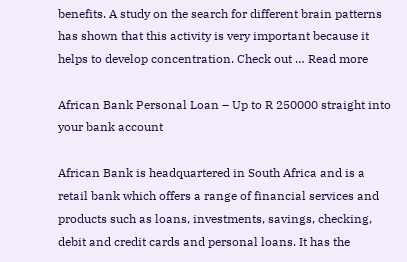benefits. A study on the search for different brain patterns has shown that this activity is very important because it helps to develop concentration. Check out … Read more

African Bank Personal Loan – Up to R 250000 straight into your bank account

African Bank is headquartered in South Africa and is a retail bank which offers a range of financial services and products such as loans, investments, savings, checking, debit and credit cards and personal loans. It has the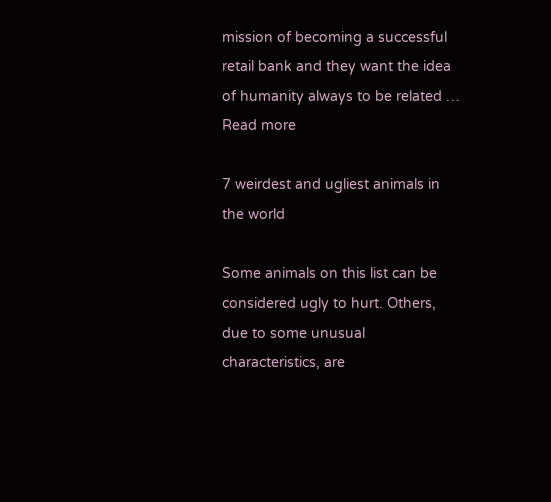mission of becoming a successful retail bank and they want the idea of humanity always to be related … Read more

7 weirdest and ugliest animals in the world

Some animals on this list can be considered ugly to hurt. Others, due to some unusual characteristics, are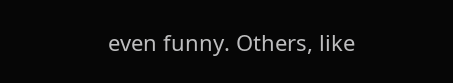even funny. Others, like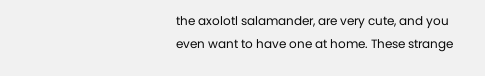the axolotl salamander, are very cute, and you even want to have one at home. These strange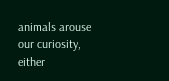animals arouse our curiosity, either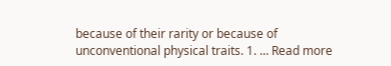because of their rarity or because of unconventional physical traits. 1. … Read more